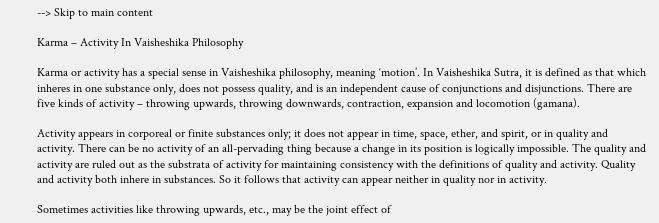--> Skip to main content

Karma – Activity In Vaisheshika Philosophy

Karma or activity has a special sense in Vaisheshika philosophy, meaning ‘motion’. In Vaisheshika Sutra, it is defined as that which inheres in one substance only, does not possess quality, and is an independent cause of conjunctions and disjunctions. There are five kinds of activity – throwing upwards, throwing downwards, contraction, expansion and locomotion (gamana).

Activity appears in corporeal or finite substances only; it does not appear in time, space, ether, and spirit, or in quality and activity. There can be no activity of an all-pervading thing because a change in its position is logically impossible. The quality and activity are ruled out as the substrata of activity for maintaining consistency with the definitions of quality and activity. Quality and activity both inhere in substances. So it follows that activity can appear neither in quality nor in activity.

Sometimes activities like throwing upwards, etc., may be the joint effect of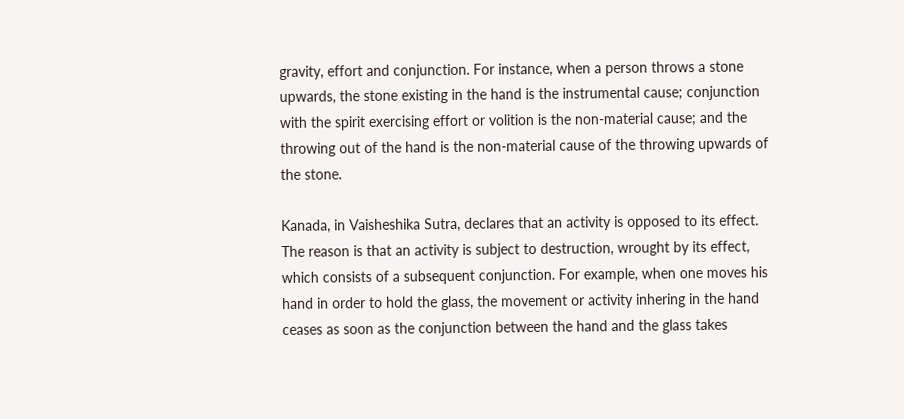gravity, effort and conjunction. For instance, when a person throws a stone upwards, the stone existing in the hand is the instrumental cause; conjunction with the spirit exercising effort or volition is the non-material cause; and the throwing out of the hand is the non-material cause of the throwing upwards of the stone.

Kanada, in Vaisheshika Sutra, declares that an activity is opposed to its effect. The reason is that an activity is subject to destruction, wrought by its effect, which consists of a subsequent conjunction. For example, when one moves his hand in order to hold the glass, the movement or activity inhering in the hand ceases as soon as the conjunction between the hand and the glass takes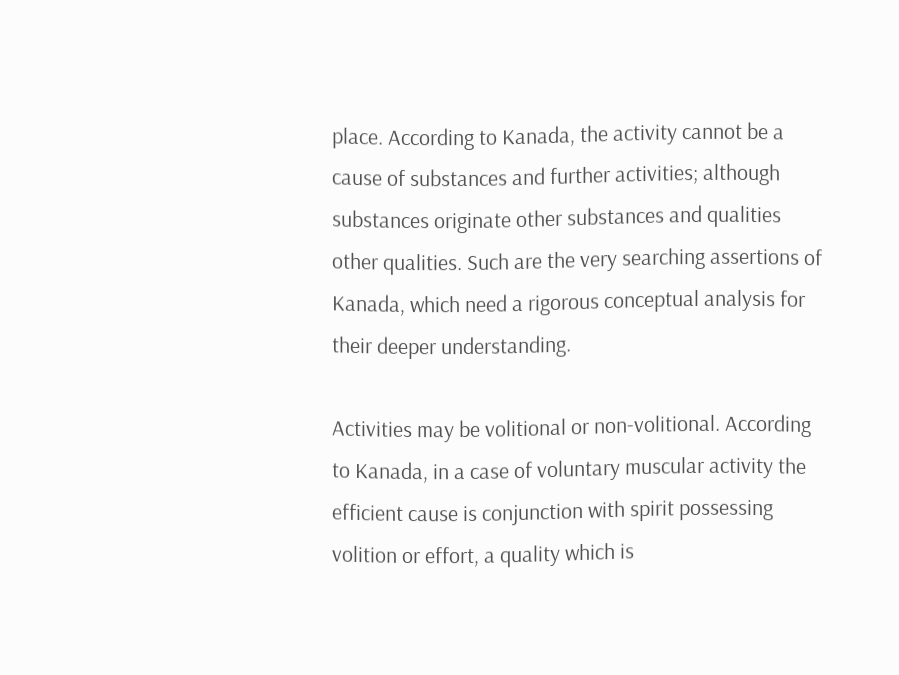place. According to Kanada, the activity cannot be a cause of substances and further activities; although substances originate other substances and qualities other qualities. Such are the very searching assertions of Kanada, which need a rigorous conceptual analysis for their deeper understanding.

Activities may be volitional or non-volitional. According to Kanada, in a case of voluntary muscular activity the efficient cause is conjunction with spirit possessing volition or effort, a quality which is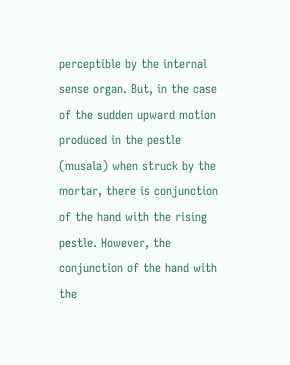perceptible by the internal sense organ. But, in the case of the sudden upward motion produced in the pestle (musala) when struck by the mortar, there is conjunction of the hand with the rising pestle. However, the conjunction of the hand with the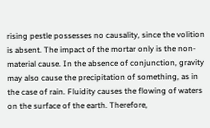rising pestle possesses no causality, since the volition is absent. The impact of the mortar only is the non-material cause. In the absence of conjunction, gravity may also cause the precipitation of something, as in the case of rain. Fluidity causes the flowing of waters on the surface of the earth. Therefore,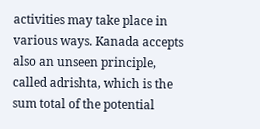activities may take place in various ways. Kanada accepts also an unseen principle, called adrishta, which is the sum total of the potential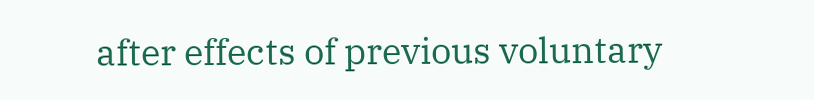after effects of previous voluntary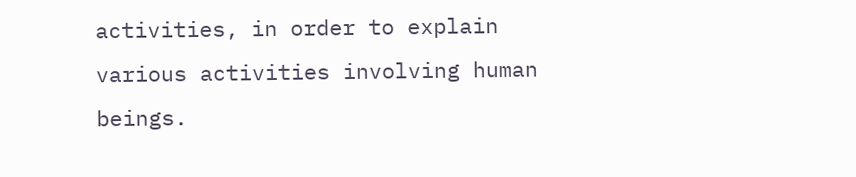activities, in order to explain various activities involving human beings.